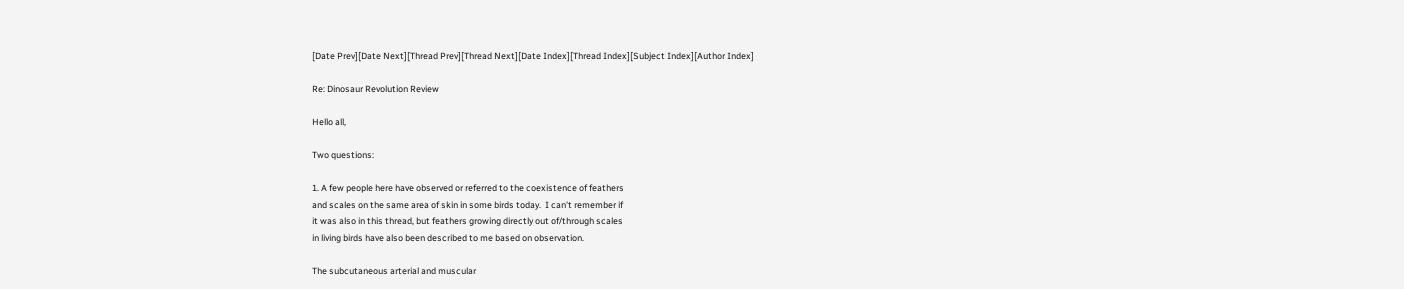[Date Prev][Date Next][Thread Prev][Thread Next][Date Index][Thread Index][Subject Index][Author Index]

Re: Dinosaur Revolution Review

Hello all,

Two questions:

1. A few people here have observed or referred to the coexistence of feathers
and scales on the same area of skin in some birds today.  I can't remember if
it was also in this thread, but feathers growing directly out of/through scales
in living birds have also been described to me based on observation.

The subcutaneous arterial and muscular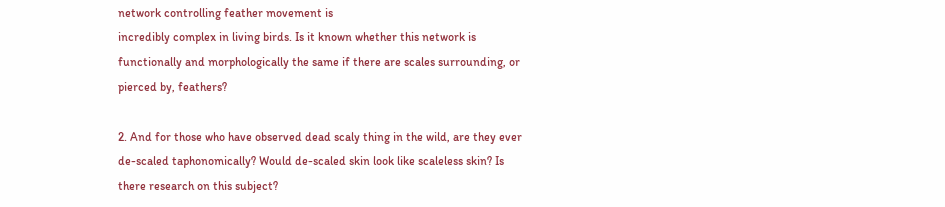network controlling feather movement is
incredibly complex in living birds. Is it known whether this network is
functionally and morphologically the same if there are scales surrounding, or
pierced by, feathers?

2. And for those who have observed dead scaly thing in the wild, are they ever
de-scaled taphonomically? Would de-scaled skin look like scaleless skin? Is
there research on this subject?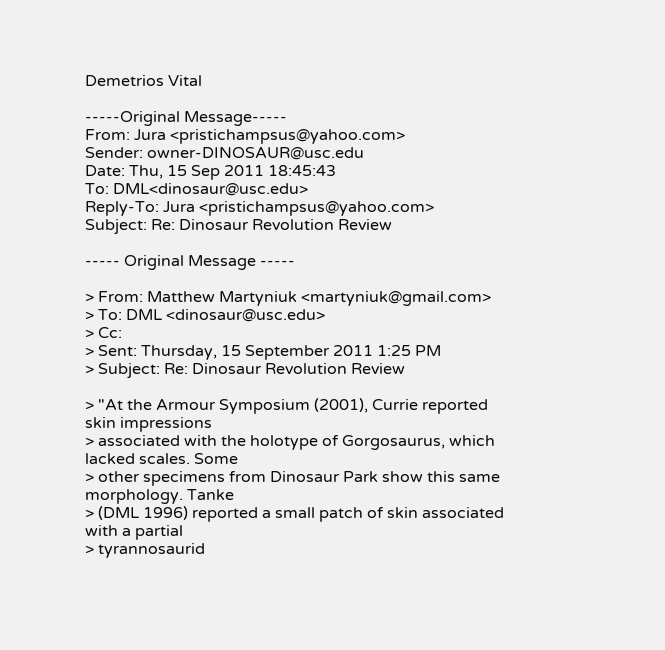Demetrios Vital

-----Original Message-----
From: Jura <pristichampsus@yahoo.com>
Sender: owner-DINOSAUR@usc.edu
Date: Thu, 15 Sep 2011 18:45:43
To: DML<dinosaur@usc.edu>
Reply-To: Jura <pristichampsus@yahoo.com>
Subject: Re: Dinosaur Revolution Review

----- Original Message -----

> From: Matthew Martyniuk <martyniuk@gmail.com>
> To: DML <dinosaur@usc.edu>
> Cc:
> Sent: Thursday, 15 September 2011 1:25 PM
> Subject: Re: Dinosaur Revolution Review

> "At the Armour Symposium (2001), Currie reported skin impressions
> associated with the holotype of Gorgosaurus, which lacked scales. Some
> other specimens from Dinosaur Park show this same morphology. Tanke
> (DML 1996) reported a small patch of skin associated with a partial
> tyrannosaurid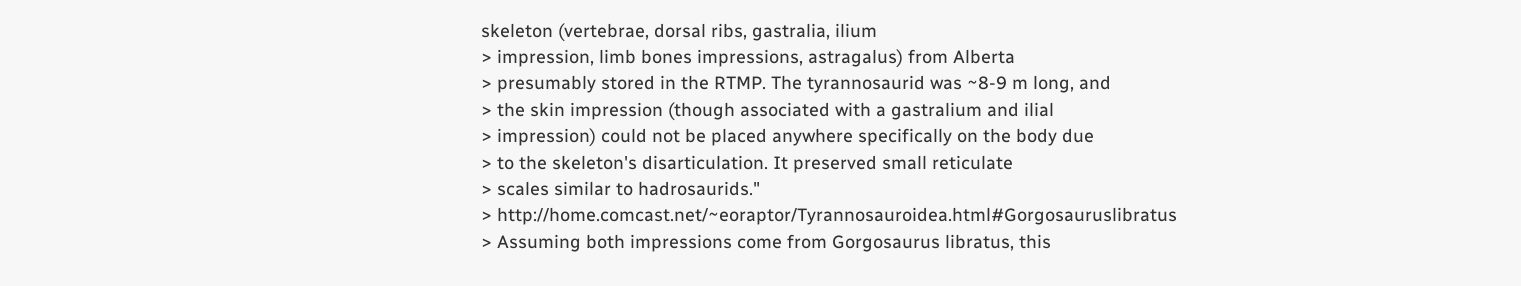skeleton (vertebrae, dorsal ribs, gastralia, ilium
> impression, limb bones impressions, astragalus) from Alberta
> presumably stored in the RTMP. The tyrannosaurid was ~8-9 m long, and
> the skin impression (though associated with a gastralium and ilial
> impression) could not be placed anywhere specifically on the body due
> to the skeleton's disarticulation. It preserved small reticulate
> scales similar to hadrosaurids."
> http://home.comcast.net/~eoraptor/Tyrannosauroidea.html#Gorgosauruslibratus
> Assuming both impressions come from Gorgosaurus libratus, this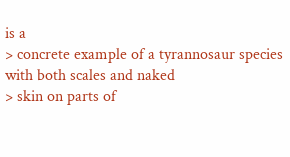is a
> concrete example of a tyrannosaur species with both scales and naked
> skin on parts of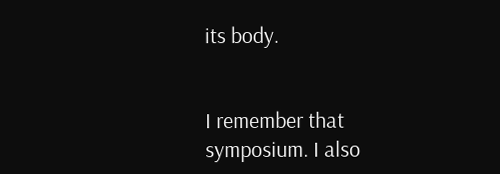its body.


I remember that symposium. I also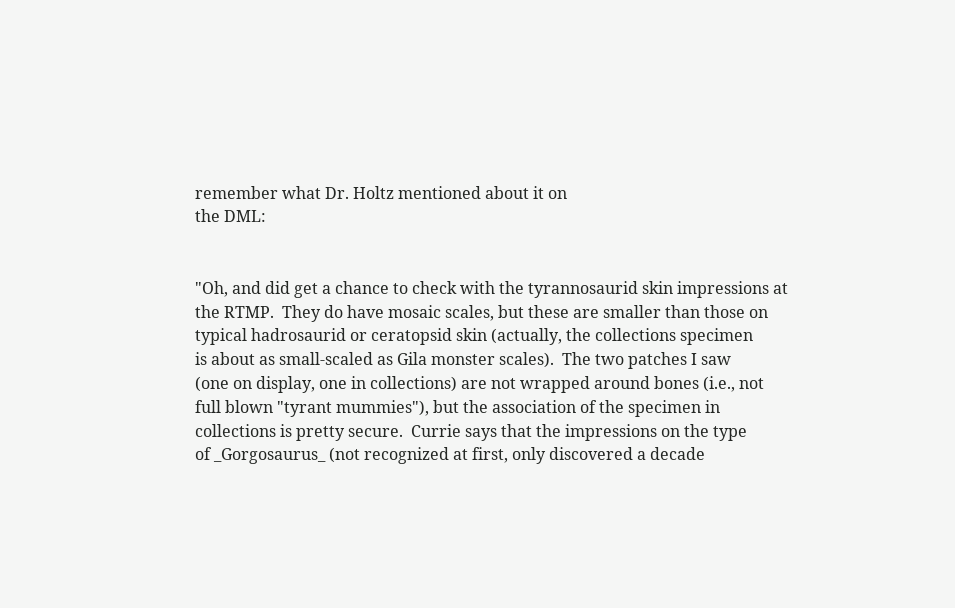remember what Dr. Holtz mentioned about it on
the DML:


"Oh, and did get a chance to check with the tyrannosaurid skin impressions at
the RTMP.  They do have mosaic scales, but these are smaller than those on
typical hadrosaurid or ceratopsid skin (actually, the collections specimen
is about as small-scaled as Gila monster scales).  The two patches I saw
(one on display, one in collections) are not wrapped around bones (i.e., not
full blown "tyrant mummies"), but the association of the specimen in
collections is pretty secure.  Currie says that the impressions on the type
of _Gorgosaurus_ (not recognized at first, only discovered a decade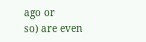ago or
so) are even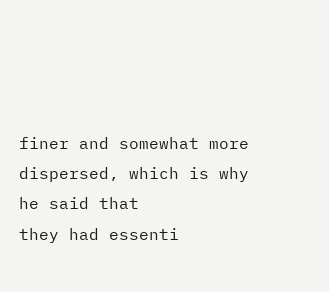finer and somewhat more dispersed, which is why he said that
they had essenti